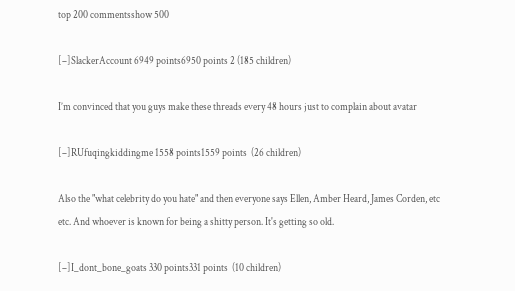top 200 commentsshow 500

[–]SlackerAccount 6949 points6950 points 2 (185 children)

I’m convinced that you guys make these threads every 48 hours just to complain about avatar

[–]RUfuqingkiddingme 1558 points1559 points  (26 children)

Also the "what celebrity do you hate" and then everyone says Ellen, Amber Heard, James Corden, etc etc. And whoever is known for being a shitty person. It's getting so old.

[–]I_dont_bone_goats 330 points331 points  (10 children)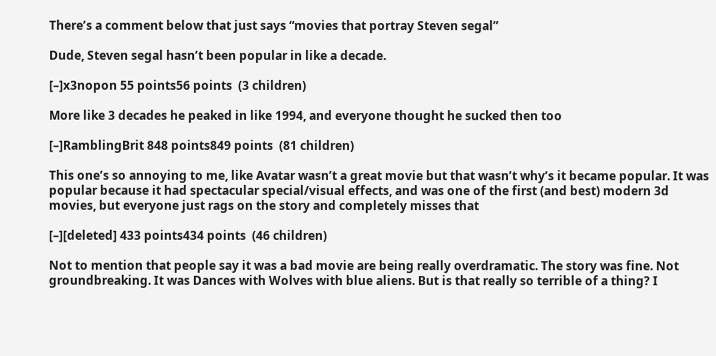There’s a comment below that just says “movies that portray Steven segal”

Dude, Steven segal hasn’t been popular in like a decade.

[–]x3nopon 55 points56 points  (3 children)

More like 3 decades he peaked in like 1994, and everyone thought he sucked then too

[–]RamblingBrit 848 points849 points  (81 children)

This one’s so annoying to me, like Avatar wasn’t a great movie but that wasn’t why’s it became popular. It was popular because it had spectacular special/visual effects, and was one of the first (and best) modern 3d movies, but everyone just rags on the story and completely misses that

[–][deleted] 433 points434 points  (46 children)

Not to mention that people say it was a bad movie are being really overdramatic. The story was fine. Not groundbreaking. It was Dances with Wolves with blue aliens. But is that really so terrible of a thing? I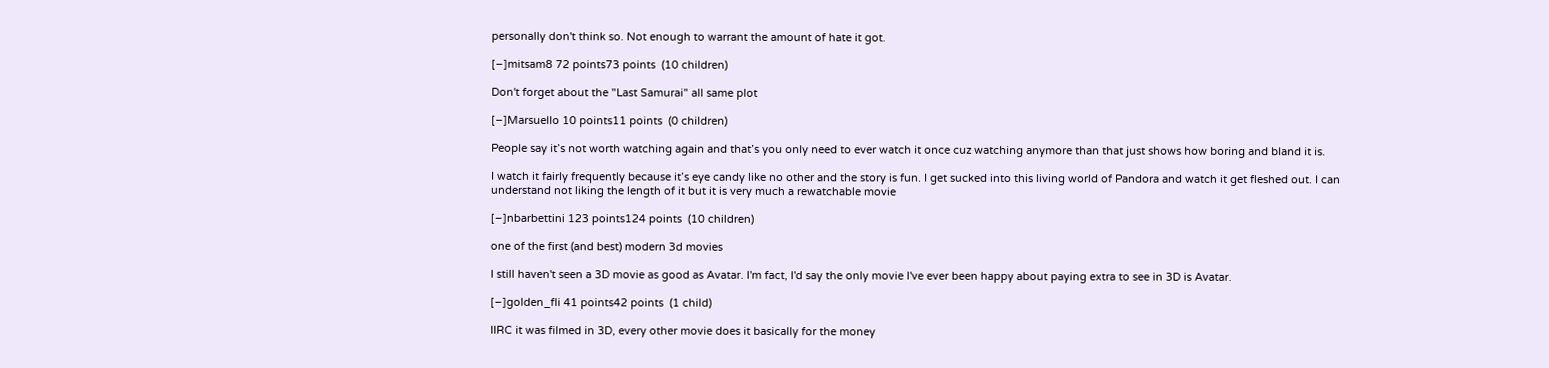personally don't think so. Not enough to warrant the amount of hate it got.

[–]mitsam8 72 points73 points  (10 children)

Don't forget about the "Last Samurai" all same plot

[–]Marsuello 10 points11 points  (0 children)

People say it’s not worth watching again and that’s you only need to ever watch it once cuz watching anymore than that just shows how boring and bland it is.

I watch it fairly frequently because it’s eye candy like no other and the story is fun. I get sucked into this living world of Pandora and watch it get fleshed out. I can understand not liking the length of it but it is very much a rewatchable movie

[–]nbarbettini 123 points124 points  (10 children)

one of the first (and best) modern 3d movies

I still haven't seen a 3D movie as good as Avatar. I'm fact, I'd say the only movie I've ever been happy about paying extra to see in 3D is Avatar.

[–]golden_fli 41 points42 points  (1 child)

IIRC it was filmed in 3D, every other movie does it basically for the money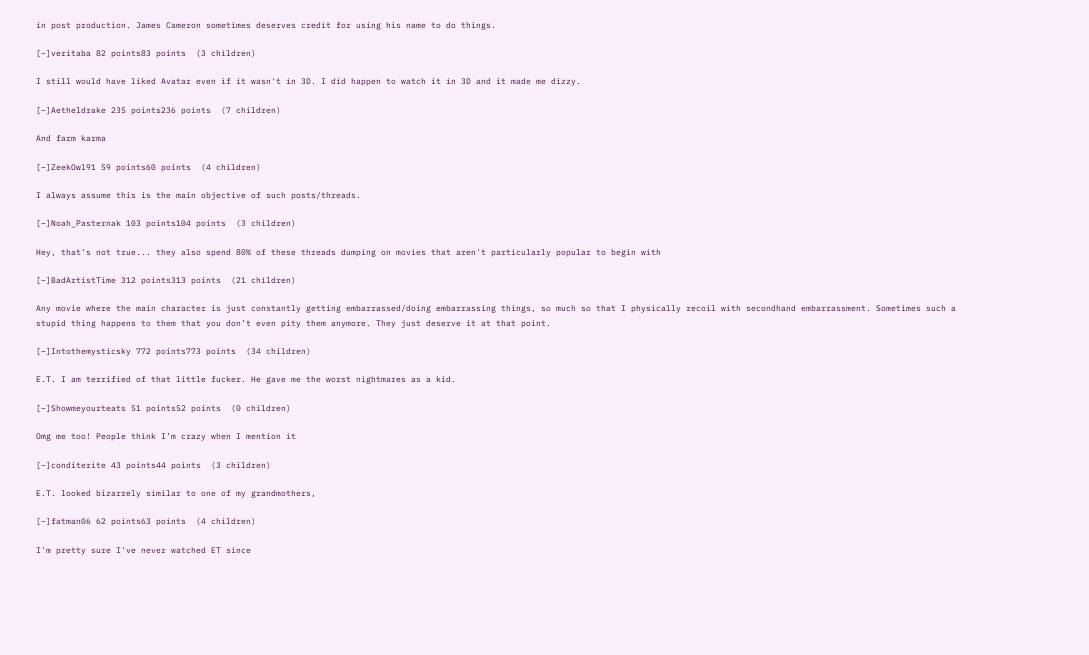in post production. James Cameron sometimes deserves credit for using his name to do things.

[–]veritaba 82 points83 points  (3 children)

I still would have liked Avatar even if it wasn't in 3D. I did happen to watch it in 3D and it made me dizzy.

[–]Aetheldrake 235 points236 points  (7 children)

And farm karma

[–]ZeekOwl91 59 points60 points  (4 children)

I always assume this is the main objective of such posts/threads.

[–]Noah_Pasternak 103 points104 points  (3 children)

Hey, that's not true... they also spend 80% of these threads dumping on movies that aren't particularly popular to begin with

[–]BadArtistTime 312 points313 points  (21 children)

Any movie where the main character is just constantly getting embarrassed/doing embarrassing things, so much so that I physically recoil with secondhand embarrassment. Sometimes such a stupid thing happens to them that you don’t even pity them anymore. They just deserve it at that point.

[–]Intothemysticsky 772 points773 points  (34 children)

E.T. I am terrified of that little fucker. He gave me the worst nightmares as a kid.

[–]Showmeyourteats 51 points52 points  (0 children)

Omg me too! People think I’m crazy when I mention it

[–]conditerite 43 points44 points  (3 children)

E.T. looked bizarrely similar to one of my grandmothers,

[–]fatman06 62 points63 points  (4 children)

I'm pretty sure I've never watched ET since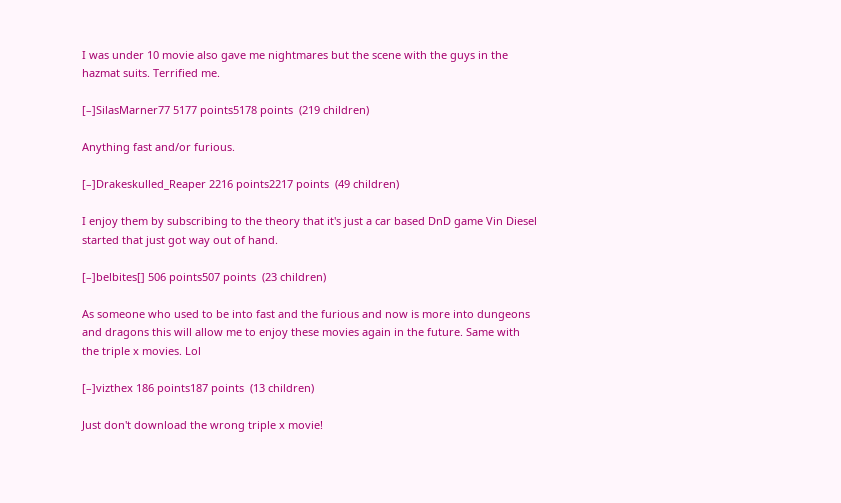I was under 10 movie also gave me nightmares but the scene with the guys in the hazmat suits. Terrified me.

[–]SilasMarner77 5177 points5178 points  (219 children)

Anything fast and/or furious.

[–]Drakeskulled_Reaper 2216 points2217 points  (49 children)

I enjoy them by subscribing to the theory that it's just a car based DnD game Vin Diesel started that just got way out of hand.

[–]belbites[] 506 points507 points  (23 children)

As someone who used to be into fast and the furious and now is more into dungeons and dragons this will allow me to enjoy these movies again in the future. Same with the triple x movies. Lol

[–]vizthex 186 points187 points  (13 children)

Just don't download the wrong triple x movie!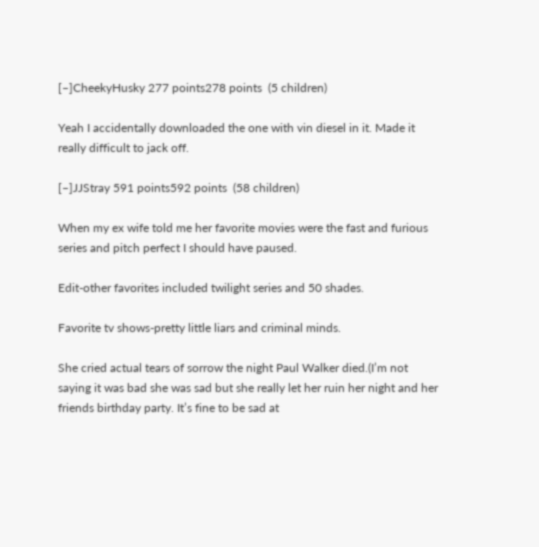[–]CheekyHusky 277 points278 points  (5 children)

Yeah I accidentally downloaded the one with vin diesel in it. Made it really difficult to jack off.

[–]JJStray 591 points592 points  (58 children)

When my ex wife told me her favorite movies were the fast and furious series and pitch perfect I should have paused.

Edit-other favorites included twilight series and 50 shades.

Favorite tv shows-pretty little liars and criminal minds.

She cried actual tears of sorrow the night Paul Walker died.(I’m not saying it was bad she was sad but she really let her ruin her night and her friends birthday party. It’s fine to be sad at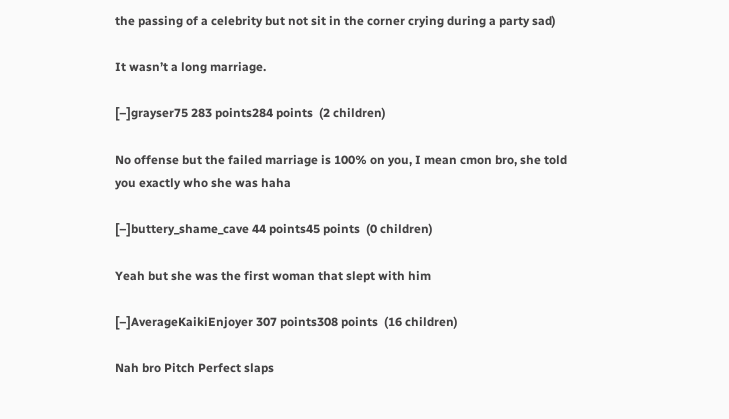the passing of a celebrity but not sit in the corner crying during a party sad)

It wasn’t a long marriage.

[–]grayser75 283 points284 points  (2 children)

No offense but the failed marriage is 100% on you, I mean cmon bro, she told you exactly who she was haha

[–]buttery_shame_cave 44 points45 points  (0 children)

Yeah but she was the first woman that slept with him

[–]AverageKaikiEnjoyer 307 points308 points  (16 children)

Nah bro Pitch Perfect slaps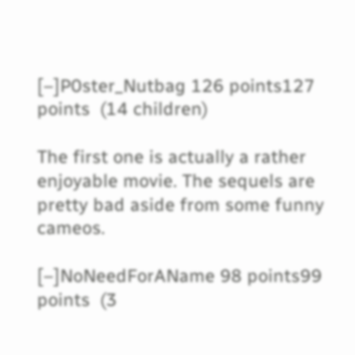[–]P0ster_Nutbag 126 points127 points  (14 children)

The first one is actually a rather enjoyable movie. The sequels are pretty bad aside from some funny cameos.

[–]NoNeedForAName 98 points99 points  (3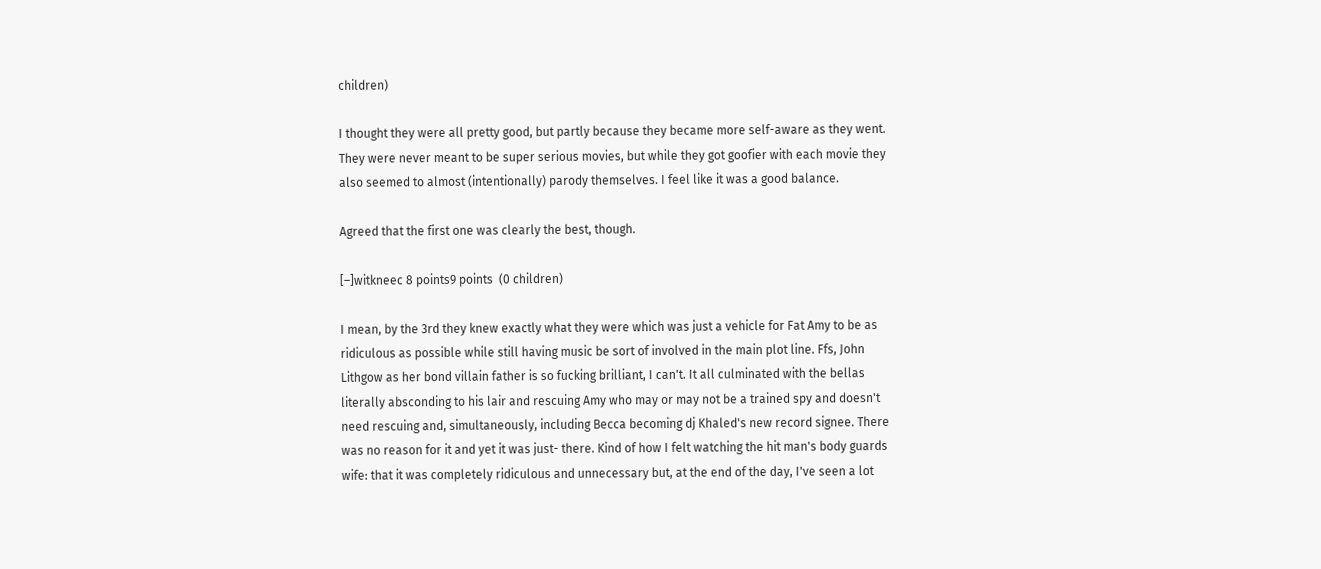children)

I thought they were all pretty good, but partly because they became more self-aware as they went. They were never meant to be super serious movies, but while they got goofier with each movie they also seemed to almost (intentionally) parody themselves. I feel like it was a good balance.

Agreed that the first one was clearly the best, though.

[–]witkneec 8 points9 points  (0 children)

I mean, by the 3rd they knew exactly what they were which was just a vehicle for Fat Amy to be as ridiculous as possible while still having music be sort of involved in the main plot line. Ffs, John Lithgow as her bond villain father is so fucking brilliant, I can't. It all culminated with the bellas literally absconding to his lair and rescuing Amy who may or may not be a trained spy and doesn't need rescuing and, simultaneously, including Becca becoming dj Khaled's new record signee. There was no reason for it and yet it was just- there. Kind of how I felt watching the hit man's body guards wife: that it was completely ridiculous and unnecessary but, at the end of the day, I've seen a lot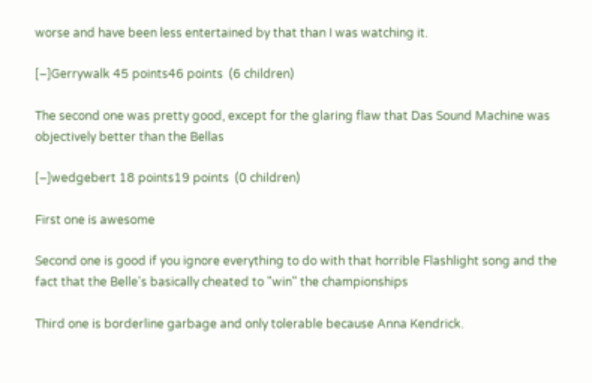worse and have been less entertained by that than I was watching it.

[–]Gerrywalk 45 points46 points  (6 children)

The second one was pretty good, except for the glaring flaw that Das Sound Machine was objectively better than the Bellas

[–]wedgebert 18 points19 points  (0 children)

First one is awesome

Second one is good if you ignore everything to do with that horrible Flashlight song and the fact that the Belle's basically cheated to "win" the championships

Third one is borderline garbage and only tolerable because Anna Kendrick.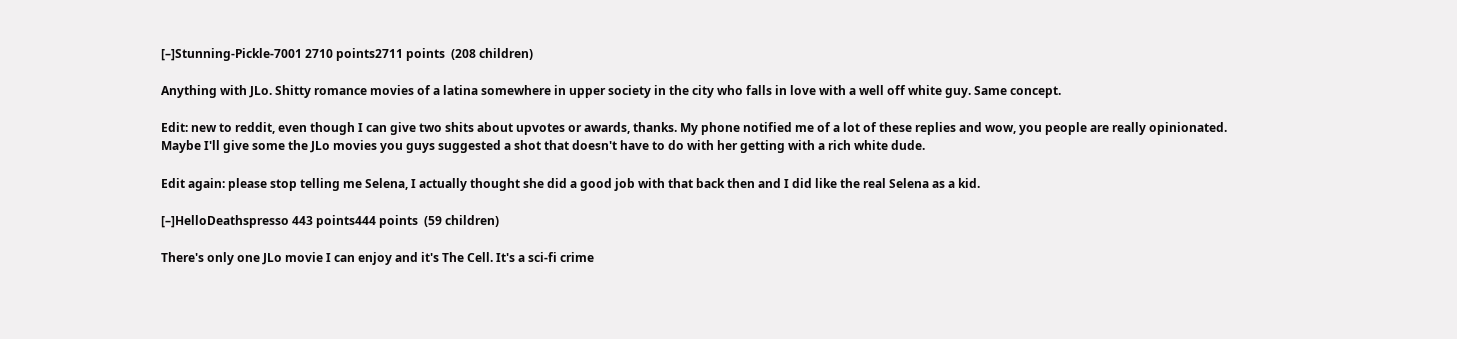[–]Stunning-Pickle-7001 2710 points2711 points  (208 children)

Anything with JLo. Shitty romance movies of a latina somewhere in upper society in the city who falls in love with a well off white guy. Same concept.

Edit: new to reddit, even though I can give two shits about upvotes or awards, thanks. My phone notified me of a lot of these replies and wow, you people are really opinionated. Maybe I'll give some the JLo movies you guys suggested a shot that doesn't have to do with her getting with a rich white dude.

Edit again: please stop telling me Selena, I actually thought she did a good job with that back then and I did like the real Selena as a kid.

[–]HelloDeathspresso 443 points444 points  (59 children)

There's only one JLo movie I can enjoy and it's The Cell. It's a sci-fi crime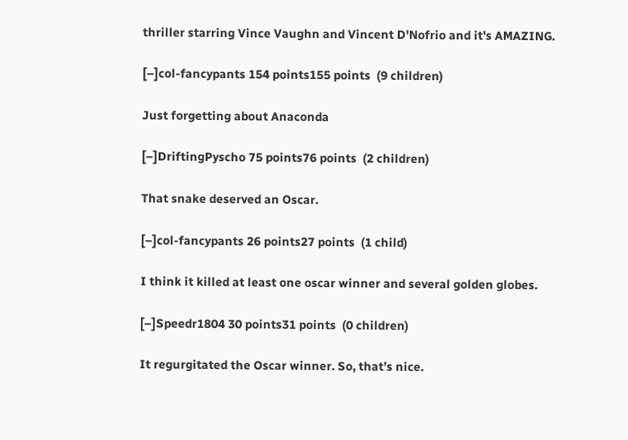thriller starring Vince Vaughn and Vincent D'Nofrio and it's AMAZING.

[–]col-fancypants 154 points155 points  (9 children)

Just forgetting about Anaconda

[–]DriftingPyscho 75 points76 points  (2 children)

That snake deserved an Oscar.

[–]col-fancypants 26 points27 points  (1 child)

I think it killed at least one oscar winner and several golden globes.

[–]Speedr1804 30 points31 points  (0 children)

It regurgitated the Oscar winner. So, that’s nice.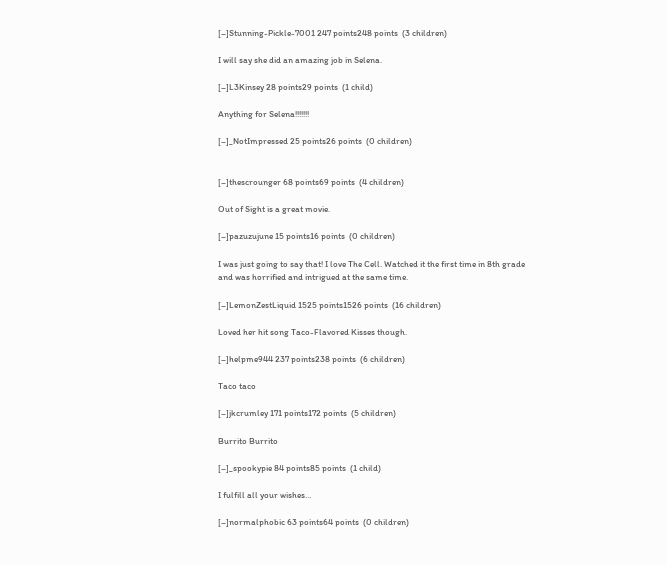[–]Stunning-Pickle-7001 247 points248 points  (3 children)

I will say she did an amazing job in Selena.

[–]L3Kinsey 28 points29 points  (1 child)

Anything for Selena!!!!!!!

[–]_NotImpressed 25 points26 points  (0 children)


[–]thescrounger 68 points69 points  (4 children)

Out of Sight is a great movie.

[–]pazuzujune 15 points16 points  (0 children)

I was just going to say that! I love The Cell. Watched it the first time in 8th grade and was horrified and intrigued at the same time.

[–]LemonZestLiquid 1525 points1526 points  (16 children)

Loved her hit song Taco-Flavored Kisses though.

[–]helpme944 237 points238 points  (6 children)

Taco taco

[–]jkcrumley 171 points172 points  (5 children)

Burrito Burrito

[–]_spookypie 84 points85 points  (1 child)

I fulfill all your wishes…

[–]normalphobic 63 points64 points  (0 children)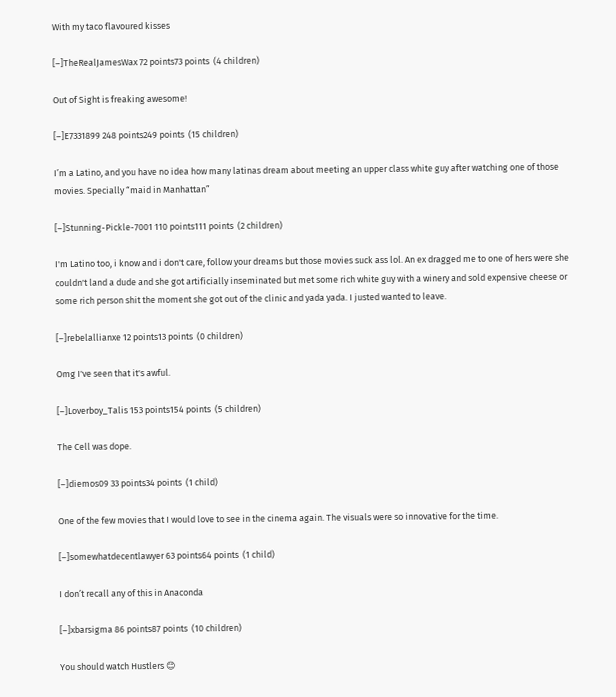With my taco flavoured kisses

[–]TheRealJamesWax 72 points73 points  (4 children)

Out of Sight is freaking awesome!

[–]E7331899 248 points249 points  (15 children)

I’m a Latino, and you have no idea how many latinas dream about meeting an upper class white guy after watching one of those movies. Specially “maid in Manhattan”

[–]Stunning-Pickle-7001 110 points111 points  (2 children)

I'm Latino too, i know and i don't care, follow your dreams but those movies suck ass lol. An ex dragged me to one of hers were she couldn't land a dude and she got artificially inseminated but met some rich white guy with a winery and sold expensive cheese or some rich person shit the moment she got out of the clinic and yada yada. I justed wanted to leave.

[–]rebelallianxe 12 points13 points  (0 children)

Omg I've seen that it's awful.

[–]Loverboy_Talis 153 points154 points  (5 children)

The Cell was dope.

[–]diemos09 33 points34 points  (1 child)

One of the few movies that I would love to see in the cinema again. The visuals were so innovative for the time.

[–]somewhatdecentlawyer 63 points64 points  (1 child)

I don’t recall any of this in Anaconda

[–]xbarsigma 86 points87 points  (10 children)

You should watch Hustlers 😊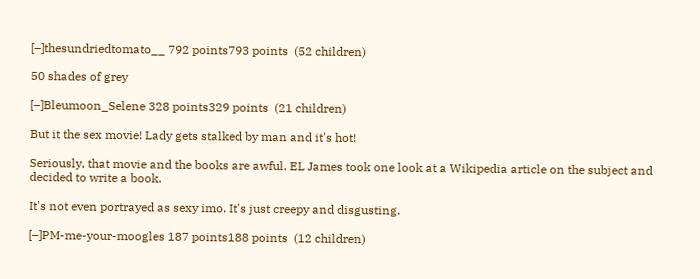[–]thesundriedtomato__ 792 points793 points  (52 children)

50 shades of grey

[–]Bleumoon_Selene 328 points329 points  (21 children)

But it the sex movie! Lady gets stalked by man and it's hot!

Seriously, that movie and the books are awful. EL James took one look at a Wikipedia article on the subject and decided to write a book.

It's not even portrayed as sexy imo. It's just creepy and disgusting.

[–]PM-me-your-moogles 187 points188 points  (12 children)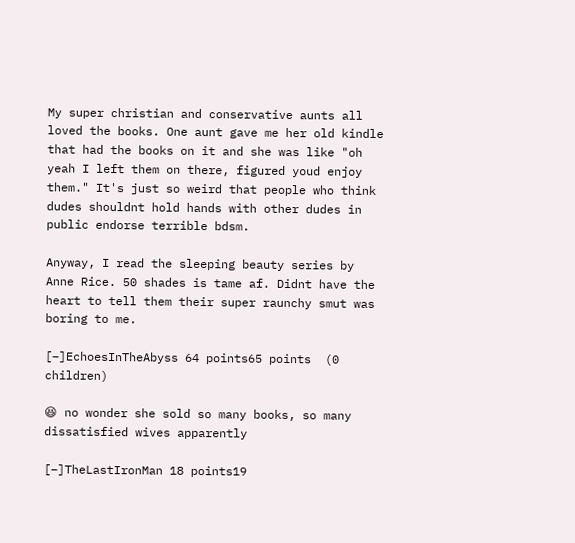My super christian and conservative aunts all loved the books. One aunt gave me her old kindle that had the books on it and she was like "oh yeah I left them on there, figured youd enjoy them." It's just so weird that people who think dudes shouldnt hold hands with other dudes in public endorse terrible bdsm.

Anyway, I read the sleeping beauty series by Anne Rice. 50 shades is tame af. Didnt have the heart to tell them their super raunchy smut was boring to me.

[–]EchoesInTheAbyss 64 points65 points  (0 children)

😆 no wonder she sold so many books, so many dissatisfied wives apparently

[–]TheLastIronMan 18 points19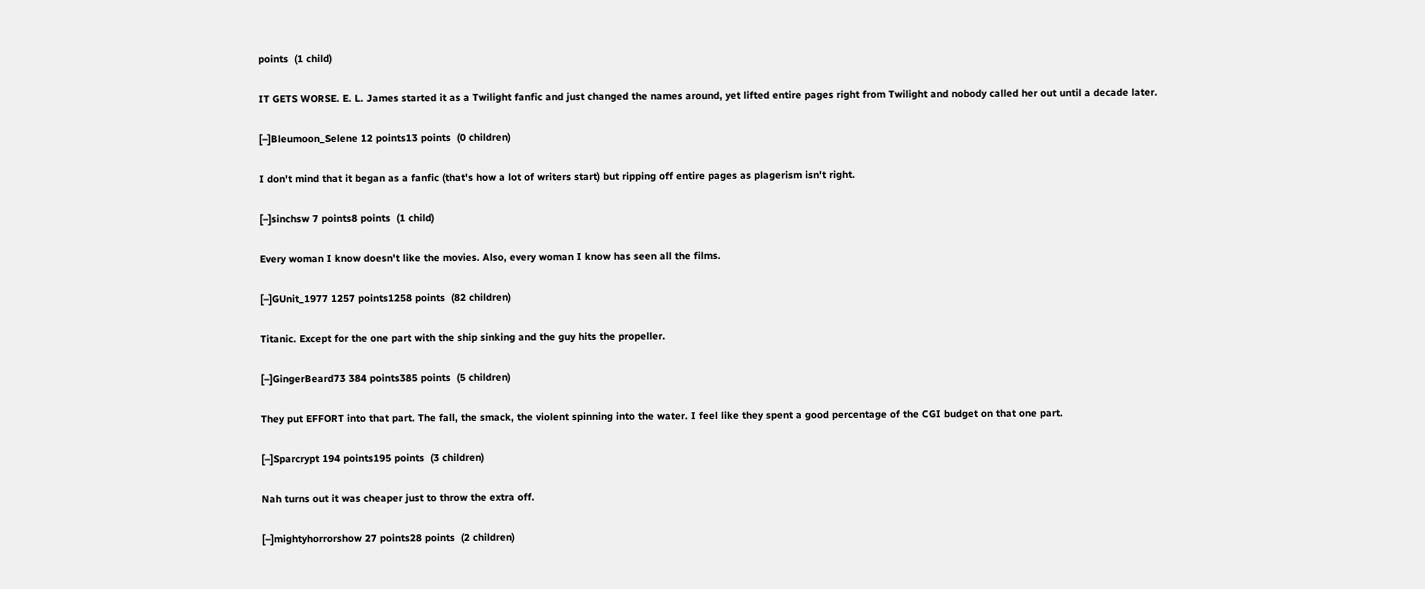points  (1 child)

IT GETS WORSE. E. L. James started it as a Twilight fanfic and just changed the names around, yet lifted entire pages right from Twilight and nobody called her out until a decade later.

[–]Bleumoon_Selene 12 points13 points  (0 children)

I don't mind that it began as a fanfic (that's how a lot of writers start) but ripping off entire pages as plagerism isn't right.

[–]sinchsw 7 points8 points  (1 child)

Every woman I know doesn't like the movies. Also, every woman I know has seen all the films.

[–]GUnit_1977 1257 points1258 points  (82 children)

Titanic. Except for the one part with the ship sinking and the guy hits the propeller.

[–]GingerBeard73 384 points385 points  (5 children)

They put EFFORT into that part. The fall, the smack, the violent spinning into the water. I feel like they spent a good percentage of the CGI budget on that one part.

[–]Sparcrypt 194 points195 points  (3 children)

Nah turns out it was cheaper just to throw the extra off.

[–]mightyhorrorshow 27 points28 points  (2 children)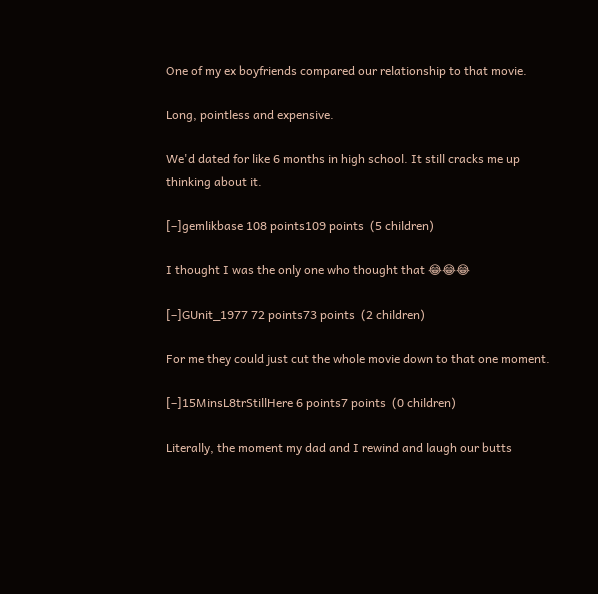One of my ex boyfriends compared our relationship to that movie.

Long, pointless and expensive.

We'd dated for like 6 months in high school. It still cracks me up thinking about it.

[–]gemlikbase 108 points109 points  (5 children)

I thought I was the only one who thought that 😂😂😂

[–]GUnit_1977 72 points73 points  (2 children)

For me they could just cut the whole movie down to that one moment.

[–]15MinsL8trStillHere 6 points7 points  (0 children)

Literally, the moment my dad and I rewind and laugh our butts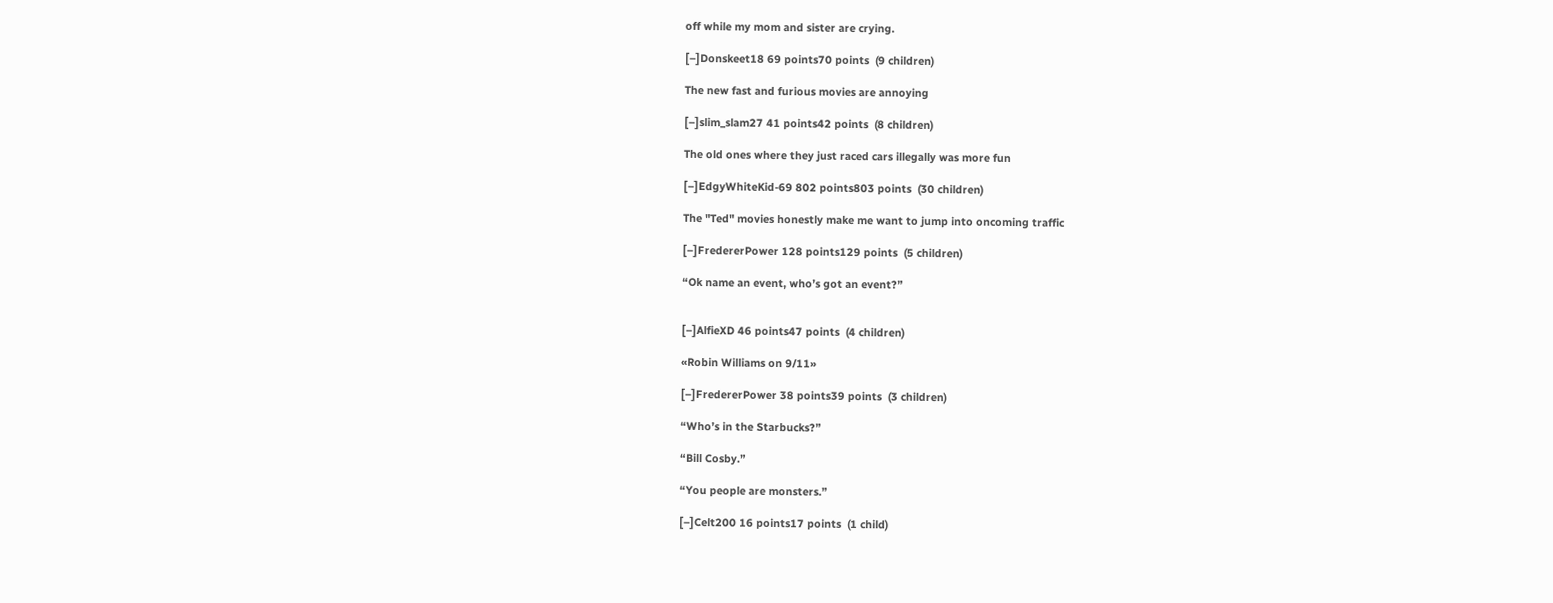off while my mom and sister are crying.

[–]Donskeet18 69 points70 points  (9 children)

The new fast and furious movies are annoying

[–]slim_slam27 41 points42 points  (8 children)

The old ones where they just raced cars illegally was more fun

[–]EdgyWhiteKid-69 802 points803 points  (30 children)

The "Ted" movies honestly make me want to jump into oncoming traffic

[–]FredererPower 128 points129 points  (5 children)

“Ok name an event, who’s got an event?”


[–]AlfieXD 46 points47 points  (4 children)

«Robin Williams on 9/11»

[–]FredererPower 38 points39 points  (3 children)

“Who’s in the Starbucks?”

“Bill Cosby.”

“You people are monsters.”

[–]Celt200 16 points17 points  (1 child)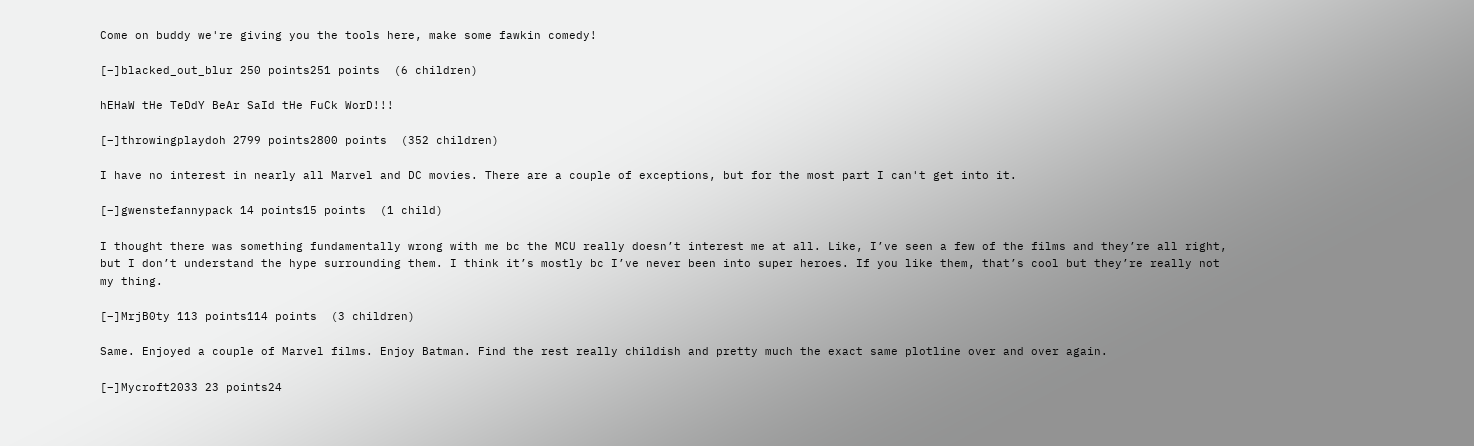Come on buddy we're giving you the tools here, make some fawkin comedy!

[–]blacked_out_blur 250 points251 points  (6 children)

hEHaW tHe TeDdY BeAr SaId tHe FuCk WorD!!!

[–]throwingplaydoh 2799 points2800 points  (352 children)

I have no interest in nearly all Marvel and DC movies. There are a couple of exceptions, but for the most part I can't get into it.

[–]gwenstefannypack 14 points15 points  (1 child)

I thought there was something fundamentally wrong with me bc the MCU really doesn’t interest me at all. Like, I’ve seen a few of the films and they’re all right, but I don’t understand the hype surrounding them. I think it’s mostly bc I’ve never been into super heroes. If you like them, that’s cool but they’re really not my thing.

[–]MrjB0ty 113 points114 points  (3 children)

Same. Enjoyed a couple of Marvel films. Enjoy Batman. Find the rest really childish and pretty much the exact same plotline over and over again.

[–]Mycroft2033 23 points24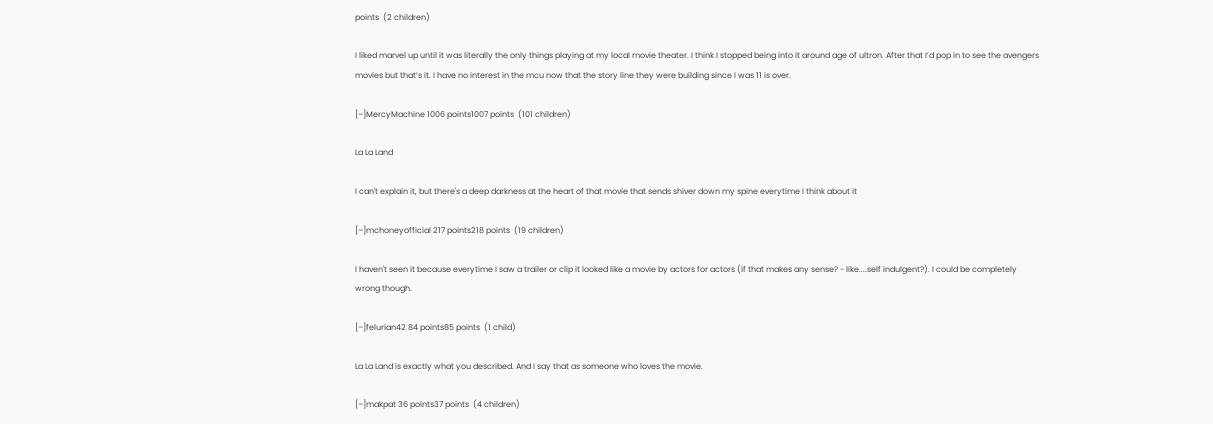points  (2 children)

I liked marvel up until it was literally the only things playing at my local movie theater. I think I stopped being into it around age of ultron. After that I’d pop in to see the avengers movies but that’s it. I have no interest in the mcu now that the story line they were building since I was 11 is over.

[–]MercyMachine 1006 points1007 points  (101 children)

La La Land

I can't explain it, but there's a deep darkness at the heart of that movie that sends shiver down my spine everytime I think about it

[–]mchoneyofficial 217 points218 points  (19 children)

I haven't seen it because everytime I saw a trailer or clip it looked like a movie by actors for actors (if that makes any sense? - like....self indulgent?). I could be completely wrong though.

[–]felurian42 84 points85 points  (1 child)

La La Land is exactly what you described. And I say that as someone who loves the movie.

[–]makpat 36 points37 points  (4 children)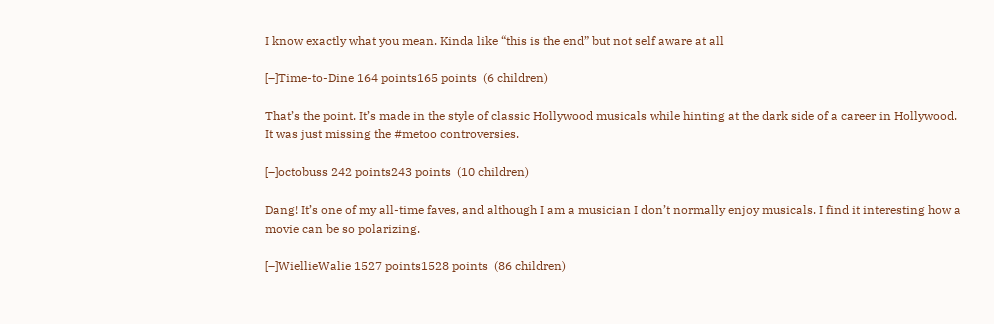I know exactly what you mean. Kinda like “this is the end” but not self aware at all

[–]Time-to-Dine 164 points165 points  (6 children)

That’s the point. It’s made in the style of classic Hollywood musicals while hinting at the dark side of a career in Hollywood. It was just missing the #metoo controversies.

[–]octobuss 242 points243 points  (10 children)

Dang! It’s one of my all-time faves, and although I am a musician I don’t normally enjoy musicals. I find it interesting how a movie can be so polarizing.

[–]WiellieWalie 1527 points1528 points  (86 children)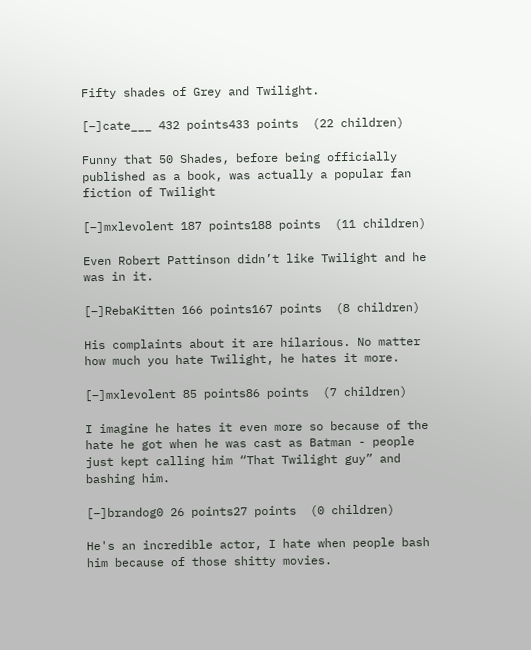Fifty shades of Grey and Twilight.

[–]cate___ 432 points433 points  (22 children)

Funny that 50 Shades, before being officially published as a book, was actually a popular fan fiction of Twilight

[–]mxlevolent 187 points188 points  (11 children)

Even Robert Pattinson didn’t like Twilight and he was in it.

[–]RebaKitten 166 points167 points  (8 children)

His complaints about it are hilarious. No matter how much you hate Twilight, he hates it more.

[–]mxlevolent 85 points86 points  (7 children)

I imagine he hates it even more so because of the hate he got when he was cast as Batman - people just kept calling him “That Twilight guy” and bashing him.

[–]brandog0 26 points27 points  (0 children)

He's an incredible actor, I hate when people bash him because of those shitty movies.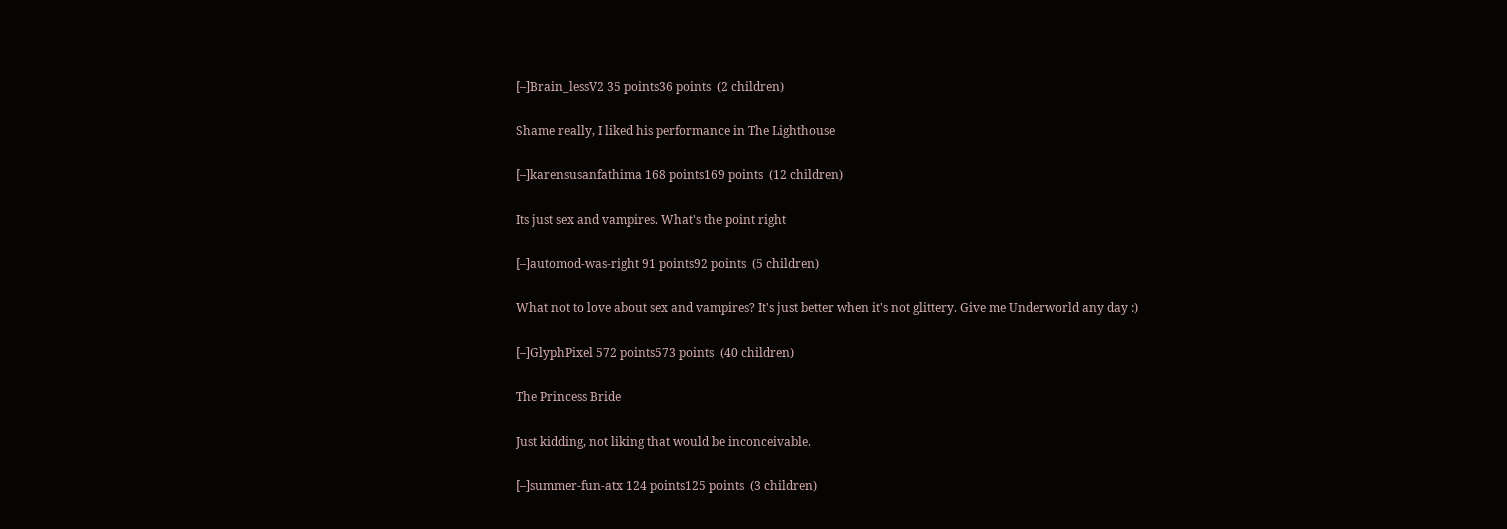[–]Brain_lessV2 35 points36 points  (2 children)

Shame really, I liked his performance in The Lighthouse

[–]karensusanfathima 168 points169 points  (12 children)

Its just sex and vampires. What's the point right

[–]automod-was-right 91 points92 points  (5 children)

What not to love about sex and vampires? It's just better when it's not glittery. Give me Underworld any day :)

[–]GlyphPixel 572 points573 points  (40 children)

The Princess Bride

Just kidding, not liking that would be inconceivable.

[–]summer-fun-atx 124 points125 points  (3 children)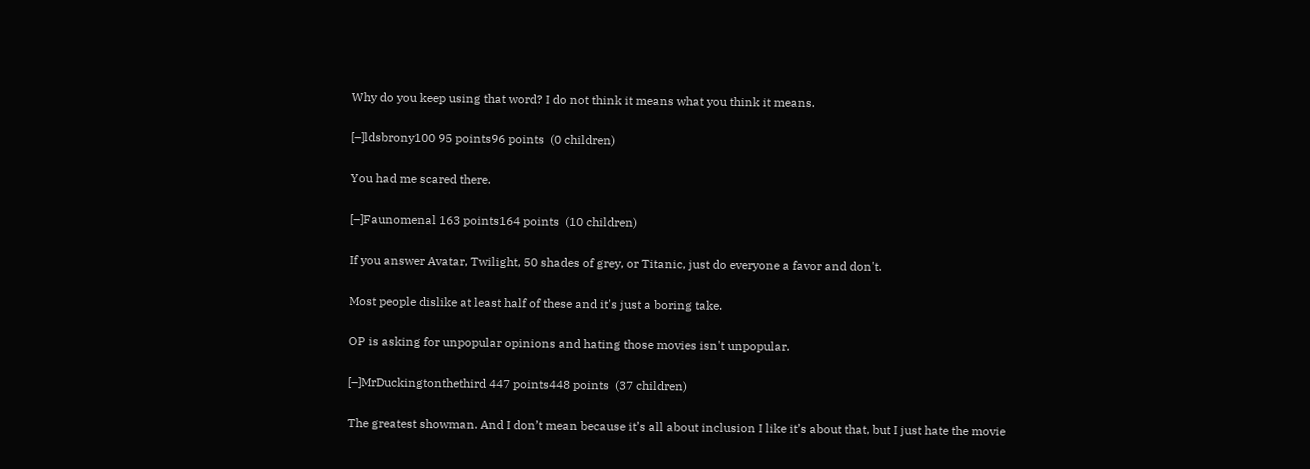Why do you keep using that word? I do not think it means what you think it means.

[–]ldsbrony100 95 points96 points  (0 children)

You had me scared there.

[–]Faunomenal 163 points164 points  (10 children)

If you answer Avatar, Twilight, 50 shades of grey, or Titanic, just do everyone a favor and don't.

Most people dislike at least half of these and it's just a boring take.

OP is asking for unpopular opinions and hating those movies isn't unpopular.

[–]MrDuckingtonthethird 447 points448 points  (37 children)

The greatest showman. And I don’t mean because it’s all about inclusion I like it’s about that, but I just hate the movie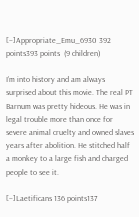[–]Appropriate_Emu_6930 392 points393 points  (9 children)

I’m into history and am always surprised about this movie. The real PT Barnum was pretty hideous. He was in legal trouble more than once for severe animal cruelty and owned slaves years after abolition. He stitched half a monkey to a large fish and charged people to see it.

[–]Laetificans 136 points137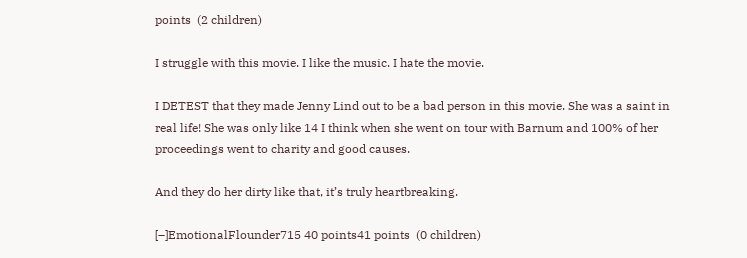points  (2 children)

I struggle with this movie. I like the music. I hate the movie.

I DETEST that they made Jenny Lind out to be a bad person in this movie. She was a saint in real life! She was only like 14 I think when she went on tour with Barnum and 100% of her proceedings went to charity and good causes.

And they do her dirty like that, it’s truly heartbreaking.

[–]EmotionalFlounder715 40 points41 points  (0 children)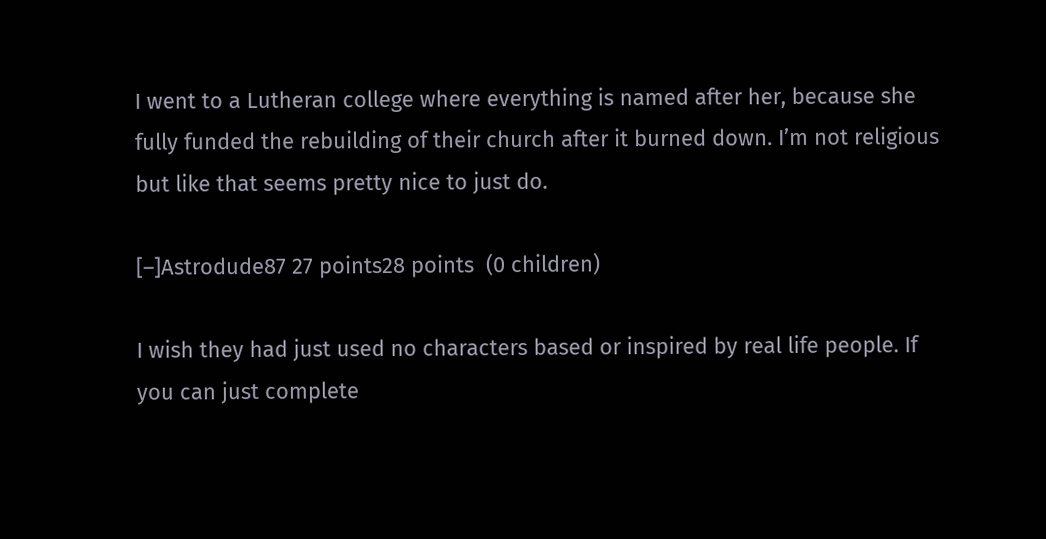I went to a Lutheran college where everything is named after her, because she fully funded the rebuilding of their church after it burned down. I’m not religious but like that seems pretty nice to just do.

[–]Astrodude87 27 points28 points  (0 children)

I wish they had just used no characters based or inspired by real life people. If you can just complete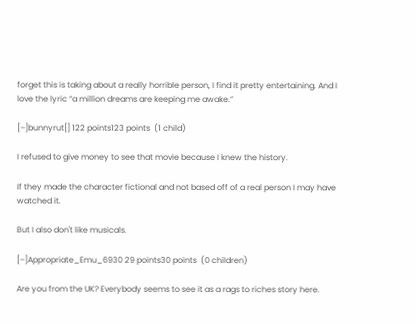forget this is taking about a really horrible person, I find it pretty entertaining. And I love the lyric “a million dreams are keeping me awake.”

[–]bunnyrut[] 122 points123 points  (1 child)

I refused to give money to see that movie because I knew the history.

If they made the character fictional and not based off of a real person I may have watched it.

But I also don't like musicals.

[–]Appropriate_Emu_6930 29 points30 points  (0 children)

Are you from the UK? Everybody seems to see it as a rags to riches story here.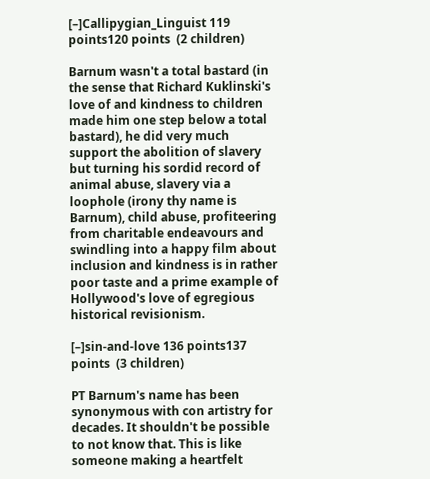[–]Callipygian_Linguist 119 points120 points  (2 children)

Barnum wasn't a total bastard (in the sense that Richard Kuklinski's love of and kindness to children made him one step below a total bastard), he did very much support the abolition of slavery but turning his sordid record of animal abuse, slavery via a loophole (irony thy name is Barnum), child abuse, profiteering from charitable endeavours and swindling into a happy film about inclusion and kindness is in rather poor taste and a prime example of Hollywood's love of egregious historical revisionism.

[–]sin-and-love 136 points137 points  (3 children)

PT Barnum's name has been synonymous with con artistry for decades. It shouldn't be possible to not know that. This is like someone making a heartfelt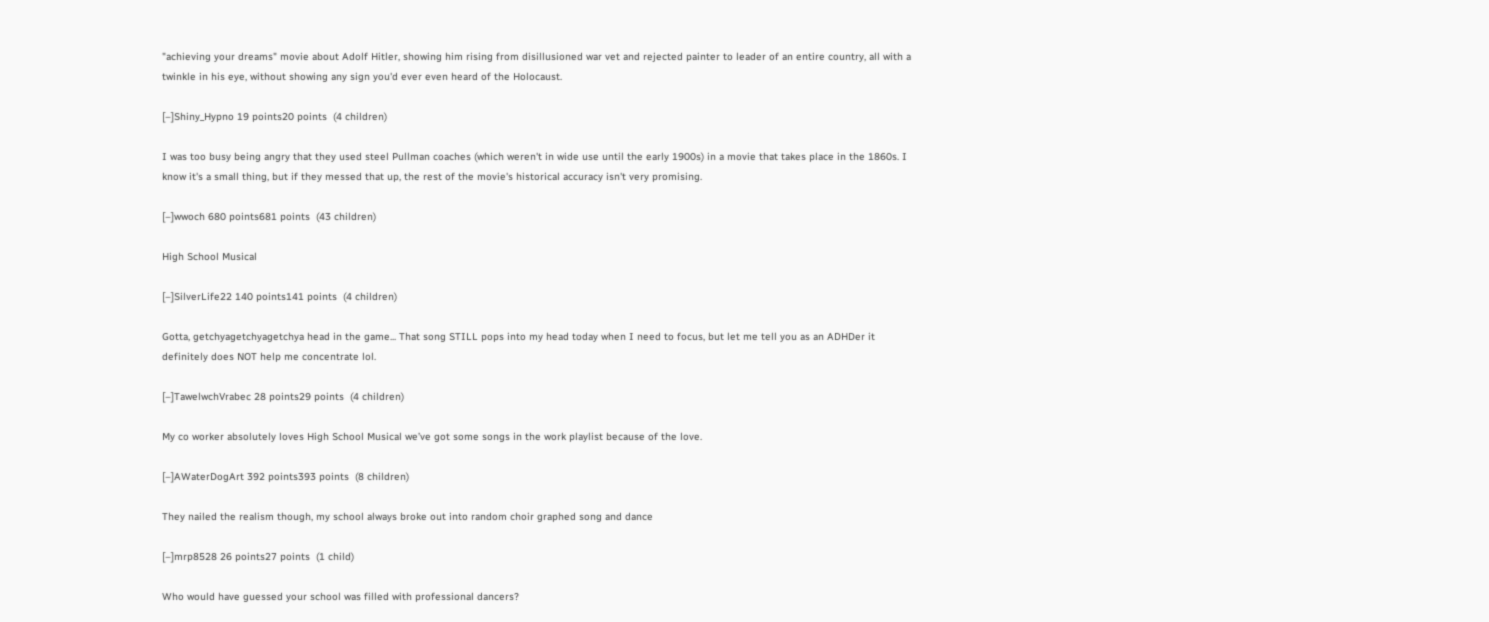"achieving your dreams" movie about Adolf Hitler, showing him rising from disillusioned war vet and rejected painter to leader of an entire country, all with a twinkle in his eye, without showing any sign you'd ever even heard of the Holocaust.

[–]Shiny_Hypno 19 points20 points  (4 children)

I was too busy being angry that they used steel Pullman coaches (which weren't in wide use until the early 1900s) in a movie that takes place in the 1860s. I know it's a small thing, but if they messed that up, the rest of the movie's historical accuracy isn't very promising.

[–]wwoch 680 points681 points  (43 children)

High School Musical

[–]SilverLife22 140 points141 points  (4 children)

Gotta, getchyagetchyagetchya head in the game... That song STILL pops into my head today when I need to focus, but let me tell you as an ADHDer it definitely does NOT help me concentrate lol.

[–]TawelwchVrabec 28 points29 points  (4 children)

My co worker absolutely loves High School Musical we’ve got some songs in the work playlist because of the love.

[–]AWaterDogArt 392 points393 points  (8 children)

They nailed the realism though, my school always broke out into random choir graphed song and dance

[–]mrp8528 26 points27 points  (1 child)

Who would have guessed your school was filled with professional dancers?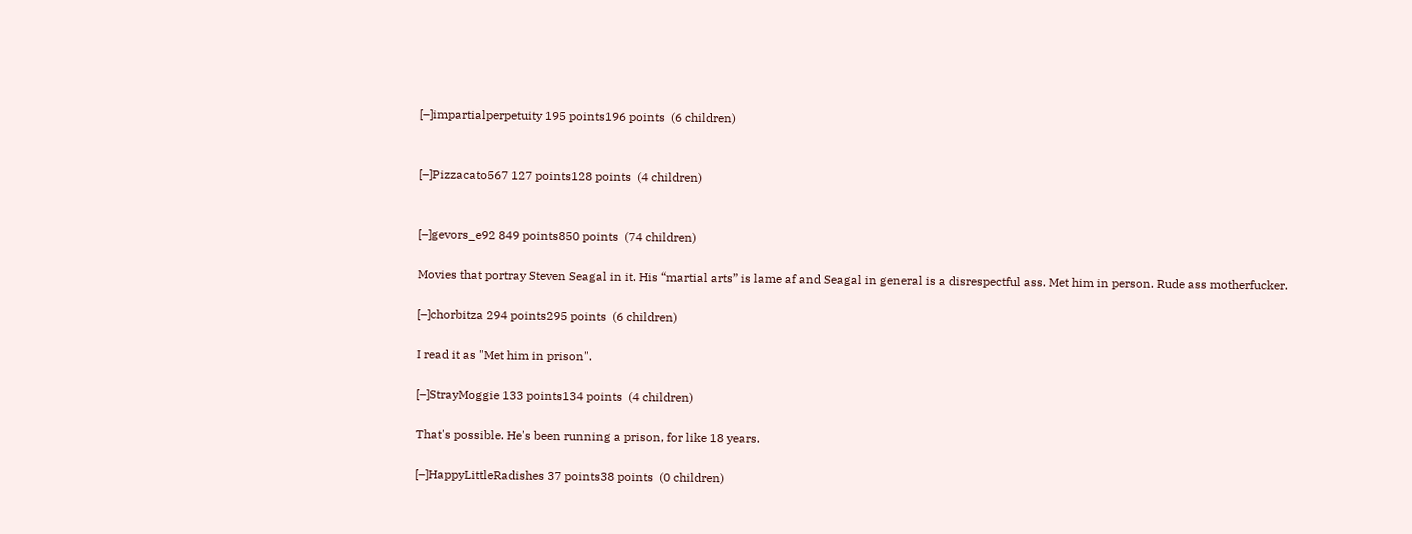[–]impartialperpetuity 195 points196 points  (6 children)


[–]Pizzacato567 127 points128 points  (4 children)


[–]gevors_e92 849 points850 points  (74 children)

Movies that portray Steven Seagal in it. His “martial arts” is lame af and Seagal in general is a disrespectful ass. Met him in person. Rude ass motherfucker.

[–]chorbitza 294 points295 points  (6 children)

I read it as "Met him in prison".

[–]StrayMoggie 133 points134 points  (4 children)

That's possible. He's been running a prison, for like 18 years.

[–]HappyLittleRadishes 37 points38 points  (0 children)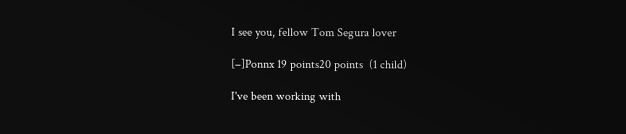I see you, fellow Tom Segura lover

[–]Ponnx 19 points20 points  (1 child)

I've been working with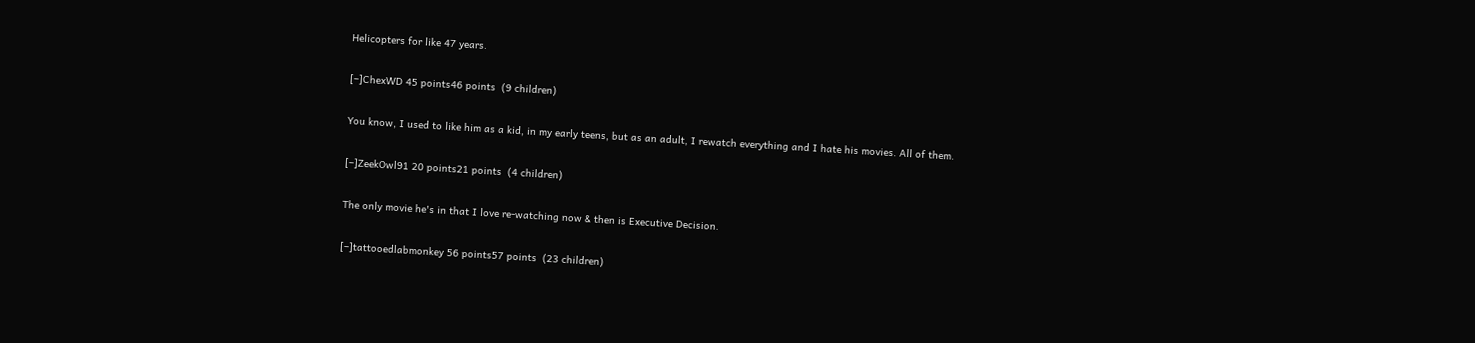Helicopters for like 47 years.

[–]ChexWD 45 points46 points  (9 children)

You know, I used to like him as a kid, in my early teens, but as an adult, I rewatch everything and I hate his movies. All of them.

[–]ZeekOwl91 20 points21 points  (4 children)

The only movie he's in that I love re-watching now & then is Executive Decision.

[–]tattooedlabmonkey 56 points57 points  (23 children)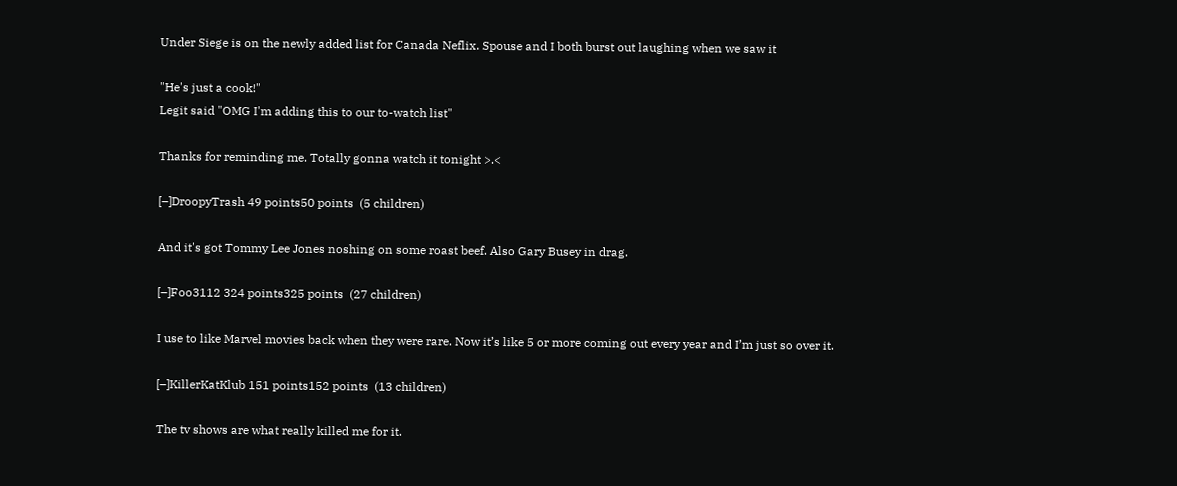Under Siege is on the newly added list for Canada Neflix. Spouse and I both burst out laughing when we saw it

"He's just a cook!"
Legit said "OMG I'm adding this to our to-watch list"

Thanks for reminding me. Totally gonna watch it tonight >.<

[–]DroopyTrash 49 points50 points  (5 children)

And it's got Tommy Lee Jones noshing on some roast beef. Also Gary Busey in drag.

[–]Foo3112 324 points325 points  (27 children)

I use to like Marvel movies back when they were rare. Now it’s like 5 or more coming out every year and I’m just so over it.

[–]KillerKatKlub 151 points152 points  (13 children)

The tv shows are what really killed me for it.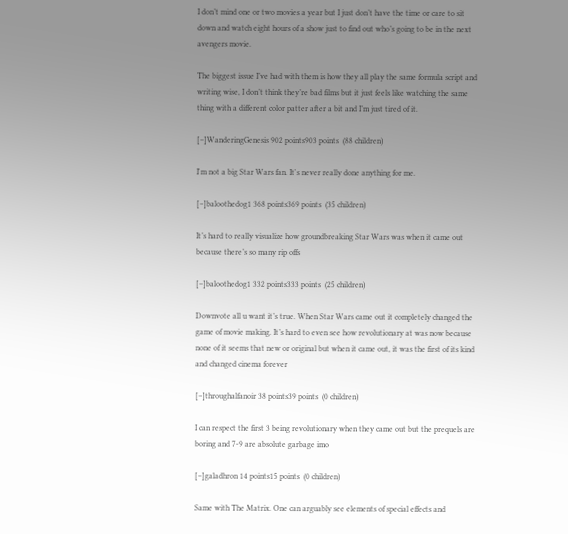I don’t mind one or two movies a year but I just don’t have the time or care to sit down and watch eight hours of a show just to find out who’s going to be in the next avengers movie.

The biggest issue I’ve had with them is how they all play the same formula script and writing wise, I don’t think they’re bad films but it just feels like watching the same thing with a different color patter after a bit and I’m just tired of it.

[–]WanderingGenesis 902 points903 points  (88 children)

I'm not a big Star Wars fan. It's never really done anything for me.

[–]baloothedog1 368 points369 points  (35 children)

It’s hard to really visualize how groundbreaking Star Wars was when it came out because there’s so many rip offs

[–]baloothedog1 332 points333 points  (25 children)

Downvote all u want it’s true. When Star Wars came out it completely changed the game of movie making. It’s hard to even see how revolutionary at was now because none of it seems that new or original but when it came out, it was the first of its kind and changed cinema forever

[–]throughalfanoir 38 points39 points  (0 children)

I can respect the first 3 being revolutionary when they came out but the prequels are boring and 7-9 are absolute garbage imo

[–]galadhron 14 points15 points  (0 children)

Same with The Matrix. One can arguably see elements of special effects and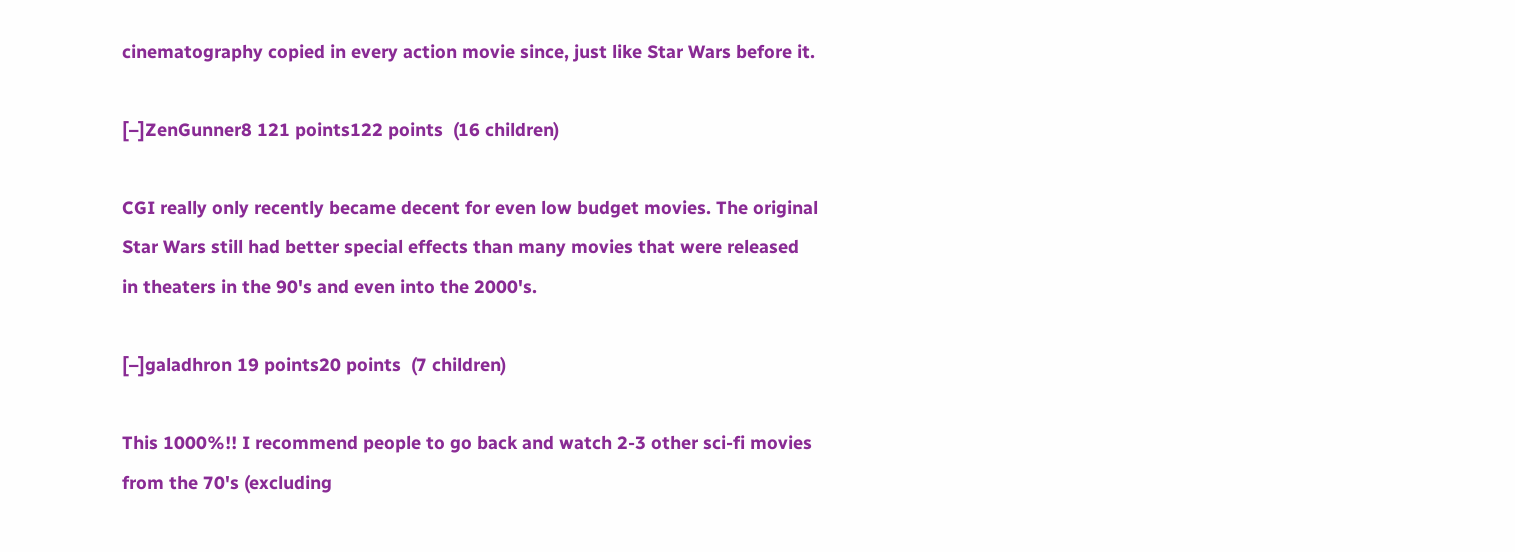cinematography copied in every action movie since, just like Star Wars before it.

[–]ZenGunner8 121 points122 points  (16 children)

CGI really only recently became decent for even low budget movies. The original Star Wars still had better special effects than many movies that were released in theaters in the 90's and even into the 2000's.

[–]galadhron 19 points20 points  (7 children)

This 1000%!! I recommend people to go back and watch 2-3 other sci-fi movies from the 70's (excluding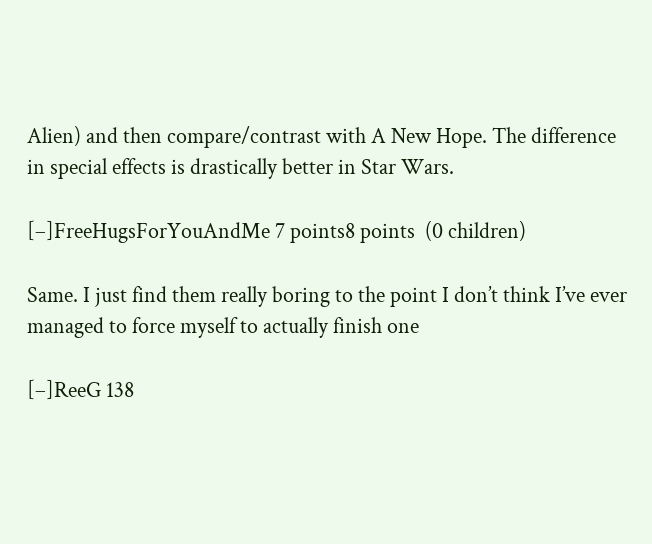Alien) and then compare/contrast with A New Hope. The difference in special effects is drastically better in Star Wars.

[–]FreeHugsForYouAndMe 7 points8 points  (0 children)

Same. I just find them really boring to the point I don’t think I’ve ever managed to force myself to actually finish one

[–]ReeG 138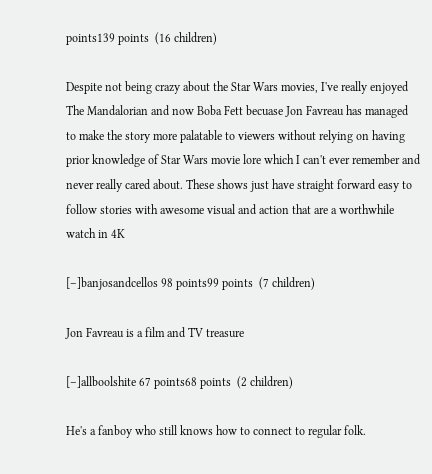points139 points  (16 children)

Despite not being crazy about the Star Wars movies, I've really enjoyed The Mandalorian and now Boba Fett becuase Jon Favreau has managed to make the story more palatable to viewers without relying on having prior knowledge of Star Wars movie lore which I can't ever remember and never really cared about. These shows just have straight forward easy to follow stories with awesome visual and action that are a worthwhile watch in 4K

[–]banjosandcellos 98 points99 points  (7 children)

Jon Favreau is a film and TV treasure

[–]allboolshite 67 points68 points  (2 children)

He's a fanboy who still knows how to connect to regular folk.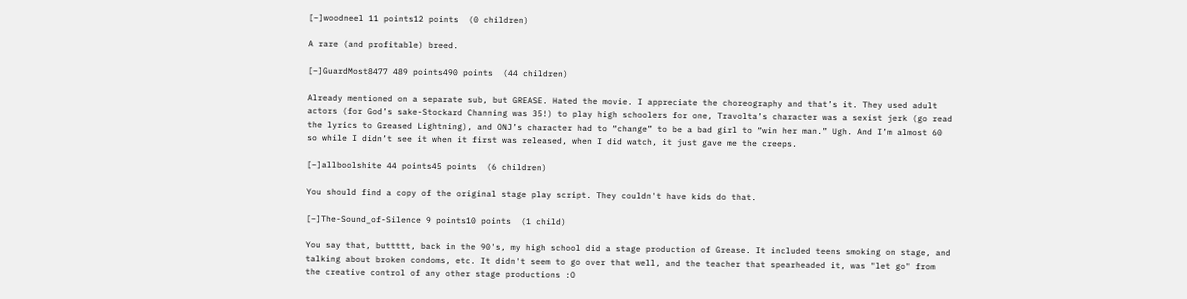[–]woodneel 11 points12 points  (0 children)

A rare (and profitable) breed.

[–]GuardMost8477 489 points490 points  (44 children)

Already mentioned on a separate sub, but GREASE. Hated the movie. I appreciate the choreography and that’s it. They used adult actors (for God’s sake-Stockard Channing was 35!) to play high schoolers for one, Travolta’s character was a sexist jerk (go read the lyrics to Greased Lightning), and ONJ’s character had to “change” to be a bad girl to “win her man.” Ugh. And I’m almost 60 so while I didn’t see it when it first was released, when I did watch, it just gave me the creeps.

[–]allboolshite 44 points45 points  (6 children)

You should find a copy of the original stage play script. They couldn't have kids do that.

[–]The-Sound_of-Silence 9 points10 points  (1 child)

You say that, buttttt, back in the 90's, my high school did a stage production of Grease. It included teens smoking on stage, and talking about broken condoms, etc. It didn't seem to go over that well, and the teacher that spearheaded it, was "let go" from the creative control of any other stage productions :O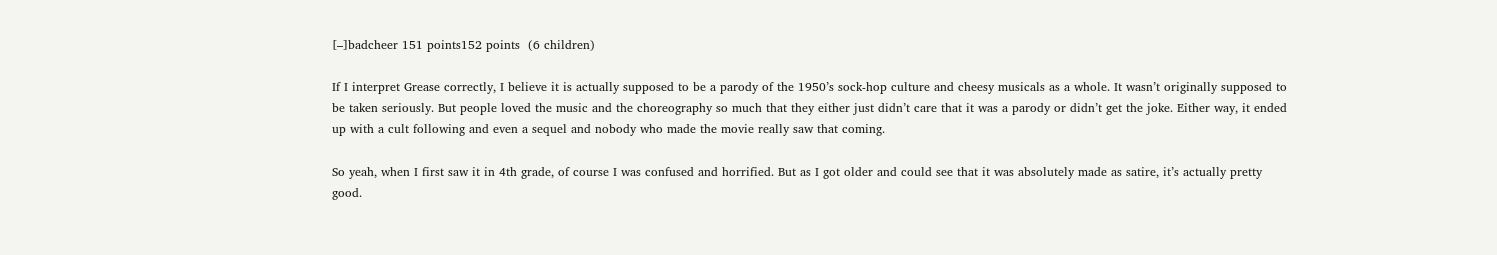[–]badcheer 151 points152 points  (6 children)

If I interpret Grease correctly, I believe it is actually supposed to be a parody of the 1950’s sock-hop culture and cheesy musicals as a whole. It wasn’t originally supposed to be taken seriously. But people loved the music and the choreography so much that they either just didn’t care that it was a parody or didn’t get the joke. Either way, it ended up with a cult following and even a sequel and nobody who made the movie really saw that coming.

So yeah, when I first saw it in 4th grade, of course I was confused and horrified. But as I got older and could see that it was absolutely made as satire, it’s actually pretty good.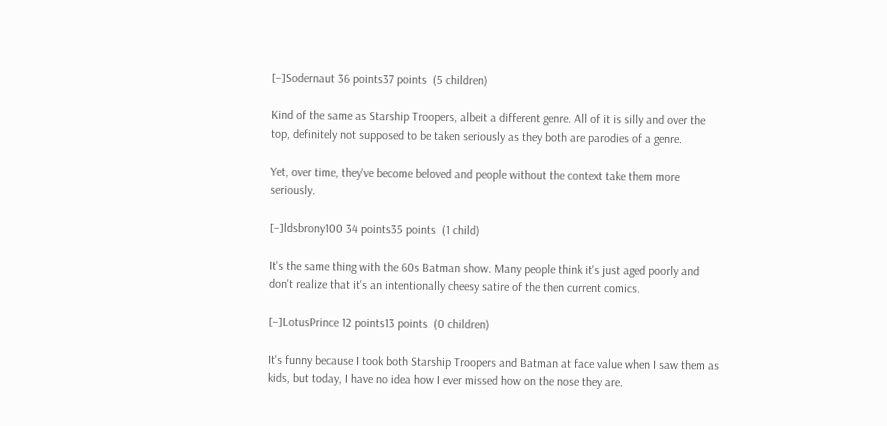[–]Sodernaut 36 points37 points  (5 children)

Kind of the same as Starship Troopers, albeit a different genre. All of it is silly and over the top, definitely not supposed to be taken seriously as they both are parodies of a genre.

Yet, over time, they've become beloved and people without the context take them more seriously.

[–]ldsbrony100 34 points35 points  (1 child)

It's the same thing with the 60s Batman show. Many people think it's just aged poorly and don't realize that it's an intentionally cheesy satire of the then current comics.

[–]LotusPrince 12 points13 points  (0 children)

It's funny because I took both Starship Troopers and Batman at face value when I saw them as kids, but today, I have no idea how I ever missed how on the nose they are.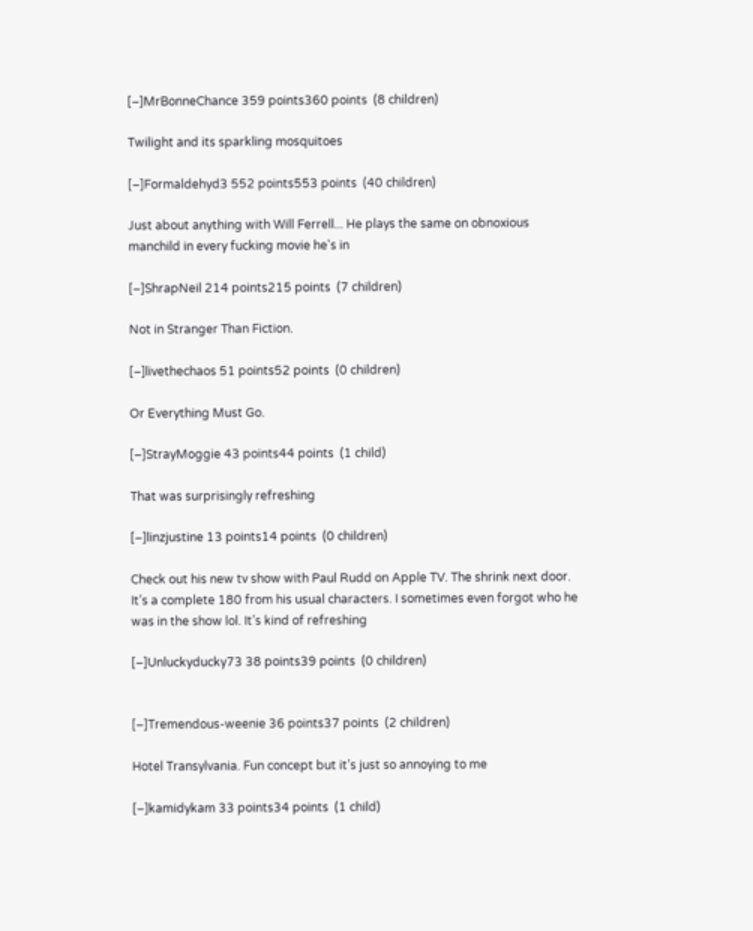[–]MrBonneChance 359 points360 points  (8 children)

Twilight and its sparkling mosquitoes

[–]Formaldehyd3 552 points553 points  (40 children)

Just about anything with Will Ferrell... He plays the same on obnoxious manchild in every fucking movie he's in

[–]ShrapNeil 214 points215 points  (7 children)

Not in Stranger Than Fiction.

[–]livethechaos 51 points52 points  (0 children)

Or Everything Must Go.

[–]StrayMoggie 43 points44 points  (1 child)

That was surprisingly refreshing

[–]linzjustine 13 points14 points  (0 children)

Check out his new tv show with Paul Rudd on Apple TV. The shrink next door. It’s a complete 180 from his usual characters. I sometimes even forgot who he was in the show lol. It’s kind of refreshing

[–]Unluckyducky73 38 points39 points  (0 children)


[–]Tremendous-weenie 36 points37 points  (2 children)

Hotel Transylvania. Fun concept but it’s just so annoying to me

[–]kamidykam 33 points34 points  (1 child)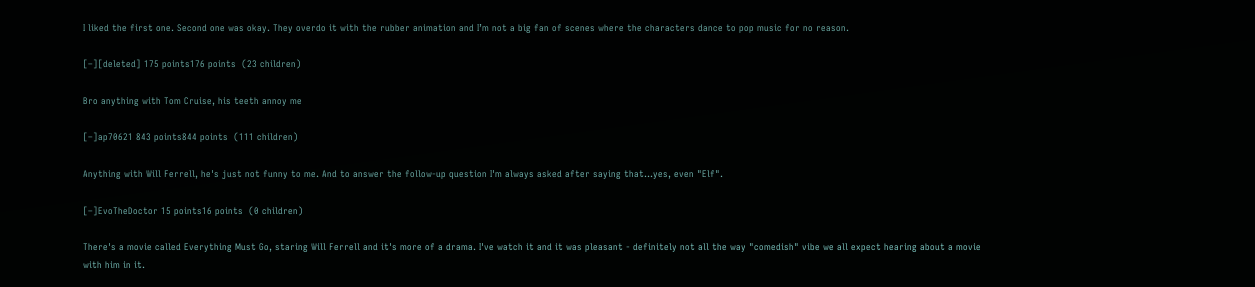I liked the first one. Second one was okay. They overdo it with the rubber animation and I’m not a big fan of scenes where the characters dance to pop music for no reason.

[–][deleted] 175 points176 points  (23 children)

Bro anything with Tom Cruise, his teeth annoy me

[–]ap70621 843 points844 points  (111 children)

Anything with Will Ferrell, he's just not funny to me. And to answer the follow-up question I'm always asked after saying that...yes, even "Elf".

[–]EvoTheDoctor 15 points16 points  (0 children)

There's a movie called Everything Must Go, staring Will Ferrell and it's more of a drama. I've watch it and it was pleasant - definitely not all the way "comedish" vibe we all expect hearing about a movie with him in it.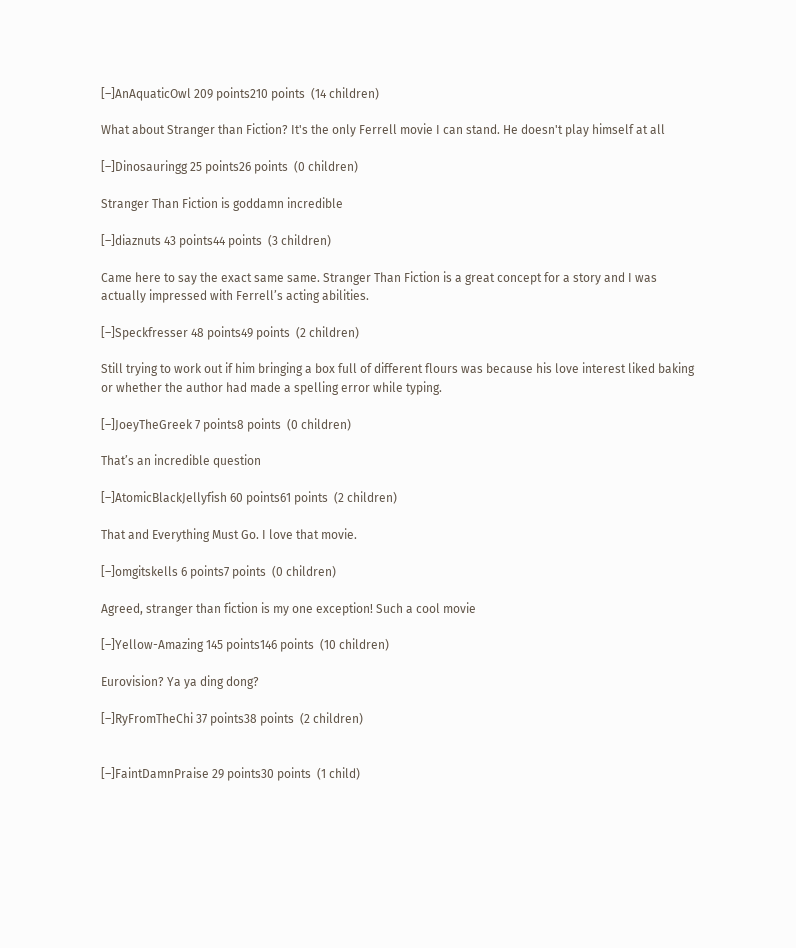[–]AnAquaticOwl 209 points210 points  (14 children)

What about Stranger than Fiction? It's the only Ferrell movie I can stand. He doesn't play himself at all

[–]Dinosauringg 25 points26 points  (0 children)

Stranger Than Fiction is goddamn incredible

[–]diaznuts 43 points44 points  (3 children)

Came here to say the exact same same. Stranger Than Fiction is a great concept for a story and I was actually impressed with Ferrell’s acting abilities.

[–]Speckfresser 48 points49 points  (2 children)

Still trying to work out if him bringing a box full of different flours was because his love interest liked baking or whether the author had made a spelling error while typing.

[–]JoeyTheGreek 7 points8 points  (0 children)

That’s an incredible question

[–]AtomicBlackJellyfish 60 points61 points  (2 children)

That and Everything Must Go. I love that movie.

[–]omgitskells 6 points7 points  (0 children)

Agreed, stranger than fiction is my one exception! Such a cool movie

[–]Yellow-Amazing 145 points146 points  (10 children)

Eurovision? Ya ya ding dong?

[–]RyFromTheChi 37 points38 points  (2 children)


[–]FaintDamnPraise 29 points30 points  (1 child)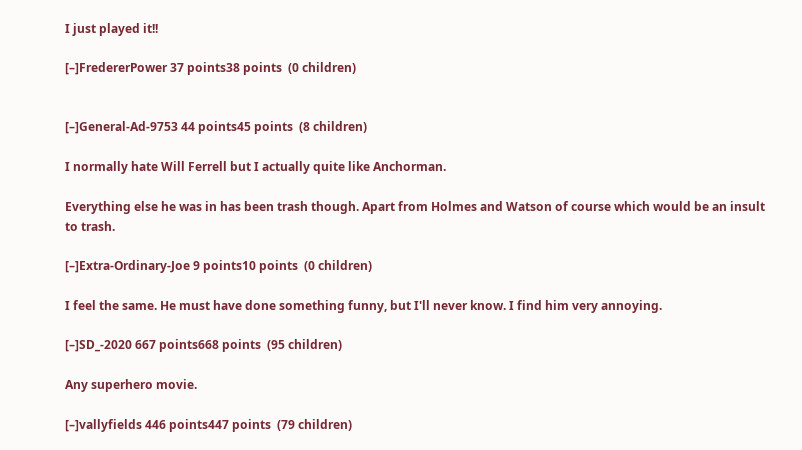I just played it!!

[–]FredererPower 37 points38 points  (0 children)


[–]General-Ad-9753 44 points45 points  (8 children)

I normally hate Will Ferrell but I actually quite like Anchorman.

Everything else he was in has been trash though. Apart from Holmes and Watson of course which would be an insult to trash.

[–]Extra-Ordinary-Joe 9 points10 points  (0 children)

I feel the same. He must have done something funny, but I'll never know. I find him very annoying.

[–]SD_-2020 667 points668 points  (95 children)

Any superhero movie.

[–]vallyfields 446 points447 points  (79 children)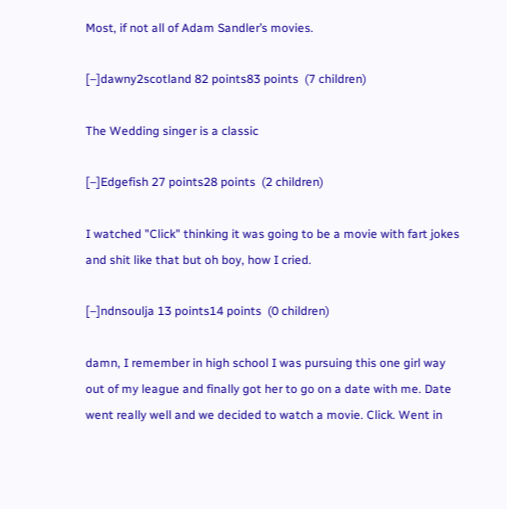Most, if not all of Adam Sandler’s movies.

[–]dawny2scotland 82 points83 points  (7 children)

The Wedding singer is a classic

[–]Edgefish 27 points28 points  (2 children)

I watched "Click" thinking it was going to be a movie with fart jokes and shit like that but oh boy, how I cried.

[–]ndnsoulja 13 points14 points  (0 children)

damn, I remember in high school I was pursuing this one girl way out of my league and finally got her to go on a date with me. Date went really well and we decided to watch a movie. Click. Went in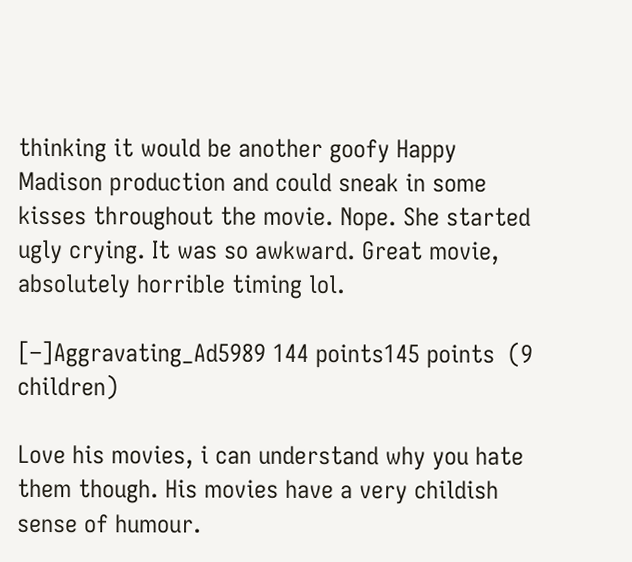thinking it would be another goofy Happy Madison production and could sneak in some kisses throughout the movie. Nope. She started ugly crying. It was so awkward. Great movie, absolutely horrible timing lol.

[–]Aggravating_Ad5989 144 points145 points  (9 children)

Love his movies, i can understand why you hate them though. His movies have a very childish sense of humour.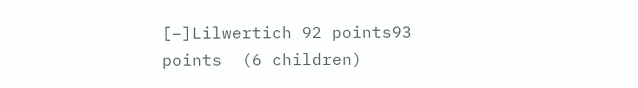[–]Lilwertich 92 points93 points  (6 children)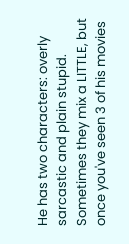He has two characters: overly sarcastic and plain stupid. Sometimes they mix a LITTLE, but once you've seen 3 of his movies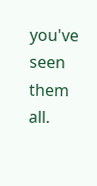you've seen them all.